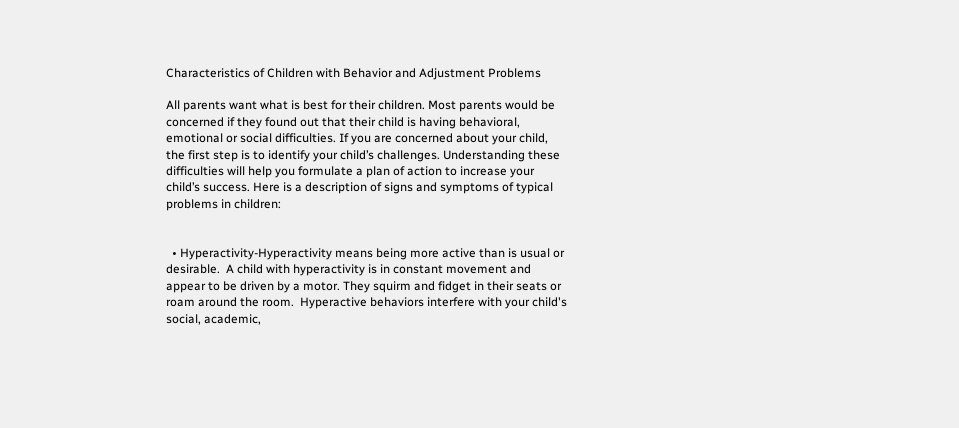Characteristics of Children with Behavior and Adjustment Problems

All parents want what is best for their children. Most parents would be concerned if they found out that their child is having behavioral, emotional or social difficulties. If you are concerned about your child, the first step is to identify your child’s challenges. Understanding these difficulties will help you formulate a plan of action to increase your child’s success. Here is a description of signs and symptoms of typical problems in children:


  • Hyperactivity-Hyperactivity means being more active than is usual or desirable.  A child with hyperactivity is in constant movement and appear to be driven by a motor. They squirm and fidget in their seats or roam around the room.  Hyperactive behaviors interfere with your child's social, academic,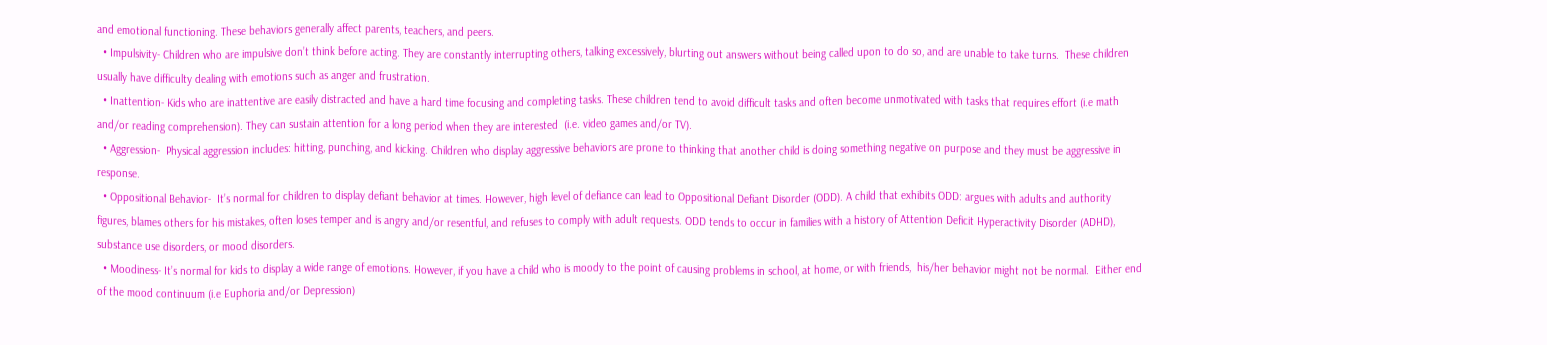and emotional functioning. These behaviors generally affect parents, teachers, and peers.
  • Impulsivity- Children who are impulsive don’t think before acting. They are constantly interrupting others, talking excessively, blurting out answers without being called upon to do so, and are unable to take turns.  These children usually have difficulty dealing with emotions such as anger and frustration.
  • Inattention- Kids who are inattentive are easily distracted and have a hard time focusing and completing tasks. These children tend to avoid difficult tasks and often become unmotivated with tasks that requires effort (i.e math and/or reading comprehension). They can sustain attention for a long period when they are interested  (i.e. video games and/or TV).
  • Aggression-  Physical aggression includes: hitting, punching, and kicking. Children who display aggressive behaviors are prone to thinking that another child is doing something negative on purpose and they must be aggressive in response.
  • Oppositional Behavior-  It’s normal for children to display defiant behavior at times. However, high level of defiance can lead to Oppositional Defiant Disorder (ODD). A child that exhibits ODD: argues with adults and authority figures, blames others for his mistakes, often loses temper and is angry and/or resentful, and refuses to comply with adult requests. ODD tends to occur in families with a history of Attention Deficit Hyperactivity Disorder (ADHD), substance use disorders, or mood disorders.
  • Moodiness- It’s normal for kids to display a wide range of emotions. However, if you have a child who is moody to the point of causing problems in school, at home, or with friends,  his/her behavior might not be normal.  Either end of the mood continuum (i.e Euphoria and/or Depression)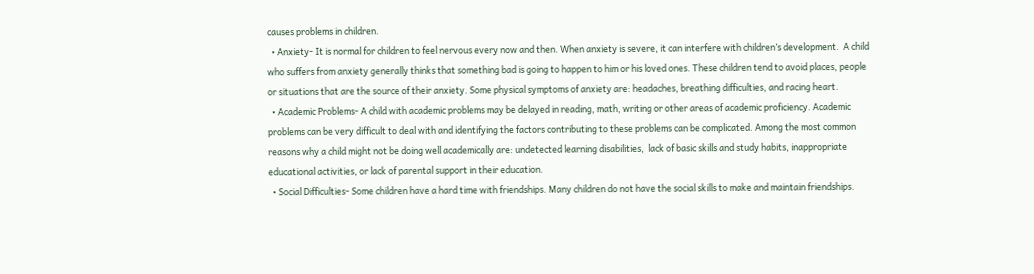causes problems in children.
  • Anxiety- It is normal for children to feel nervous every now and then. When anxiety is severe, it can interfere with children’s development.  A child who suffers from anxiety generally thinks that something bad is going to happen to him or his loved ones. These children tend to avoid places, people or situations that are the source of their anxiety. Some physical symptoms of anxiety are: headaches, breathing difficulties, and racing heart.
  • Academic Problems- A child with academic problems may be delayed in reading, math, writing or other areas of academic proficiency. Academic problems can be very difficult to deal with and identifying the factors contributing to these problems can be complicated. Among the most common reasons why a child might not be doing well academically are: undetected learning disabilities,  lack of basic skills and study habits, inappropriate educational activities, or lack of parental support in their education.
  • Social Difficulties- Some children have a hard time with friendships. Many children do not have the social skills to make and maintain friendships.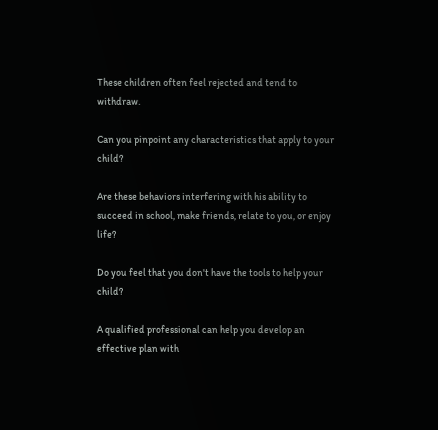These children often feel rejected and tend to withdraw.

Can you pinpoint any characteristics that apply to your child?

Are these behaviors interfering with his ability to succeed in school, make friends, relate to you, or enjoy life?

Do you feel that you don't have the tools to help your child?

A qualified professional can help you develop an effective plan with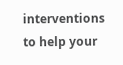interventions to help your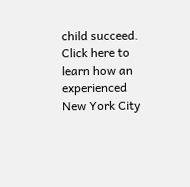child succeed.  Click here to learn how an experienced New York City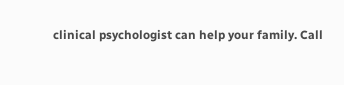clinical psychologist can help your family. Call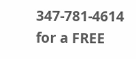347-781-4614 for a FREE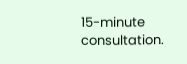15-minute consultation.